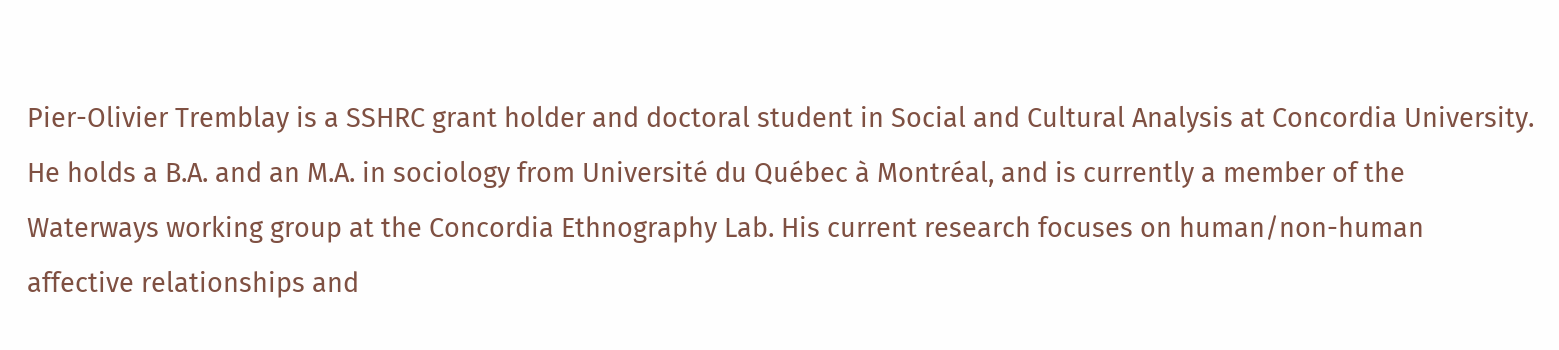Pier-Olivier Tremblay is a SSHRC grant holder and doctoral student in Social and Cultural Analysis at Concordia University. He holds a B.A. and an M.A. in sociology from Université du Québec à Montréal, and is currently a member of the Waterways working group at the Concordia Ethnography Lab. His current research focuses on human/non-human affective relationships and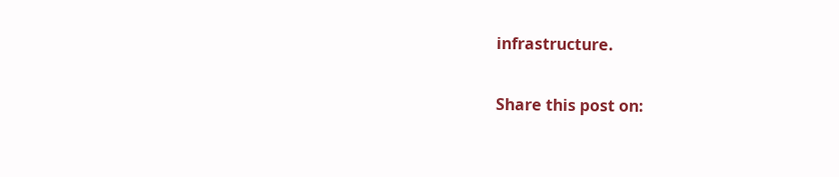infrastructure.

Share this post on: